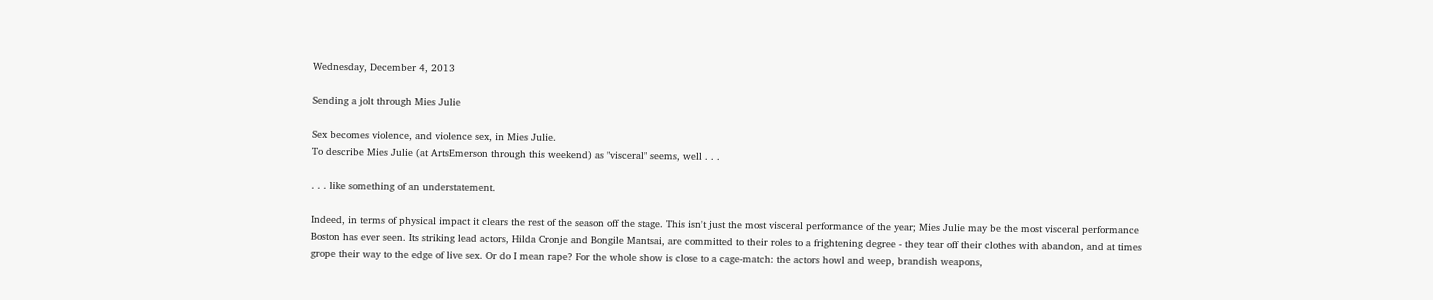Wednesday, December 4, 2013

Sending a jolt through Mies Julie

Sex becomes violence, and violence sex, in Mies Julie.
To describe Mies Julie (at ArtsEmerson through this weekend) as "visceral" seems, well . . .

. . . like something of an understatement.

Indeed, in terms of physical impact it clears the rest of the season off the stage. This isn't just the most visceral performance of the year; Mies Julie may be the most visceral performance Boston has ever seen. Its striking lead actors, Hilda Cronje and Bongile Mantsai, are committed to their roles to a frightening degree - they tear off their clothes with abandon, and at times grope their way to the edge of live sex. Or do I mean rape? For the whole show is close to a cage-match: the actors howl and weep, brandish weapons,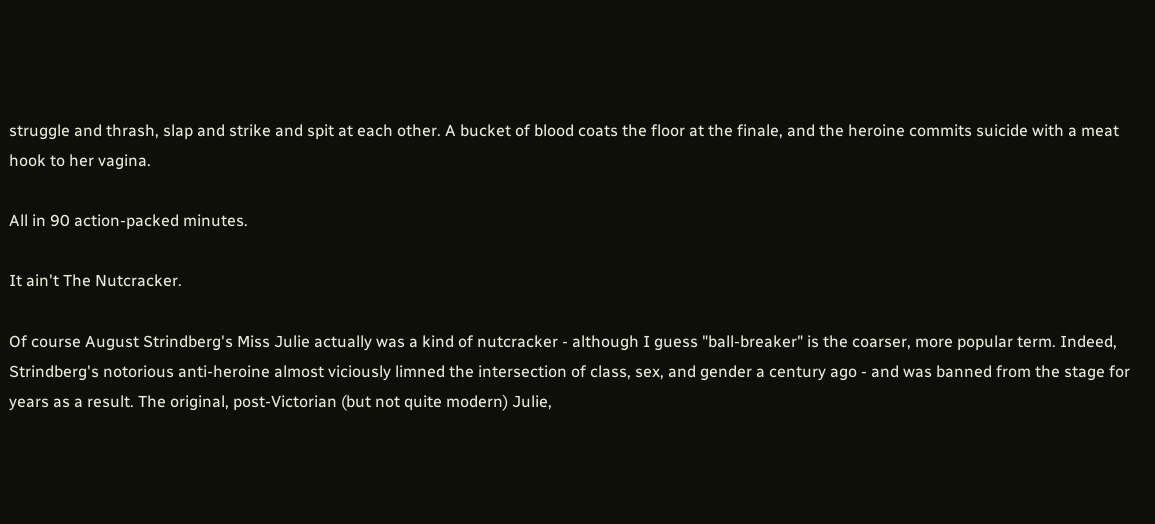struggle and thrash, slap and strike and spit at each other. A bucket of blood coats the floor at the finale, and the heroine commits suicide with a meat hook to her vagina.

All in 90 action-packed minutes.

It ain't The Nutcracker.

Of course August Strindberg's Miss Julie actually was a kind of nutcracker - although I guess "ball-breaker" is the coarser, more popular term. Indeed, Strindberg's notorious anti-heroine almost viciously limned the intersection of class, sex, and gender a century ago - and was banned from the stage for years as a result. The original, post-Victorian (but not quite modern) Julie,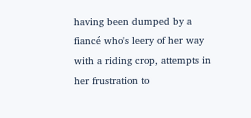having been dumped by a fiancé who's leery of her way with a riding crop, attempts in her frustration to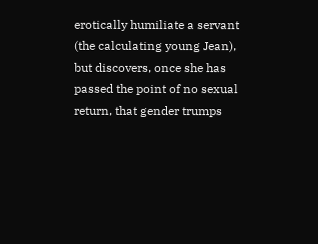erotically humiliate a servant (the calculating young Jean), but discovers, once she has passed the point of no sexual return, that gender trumps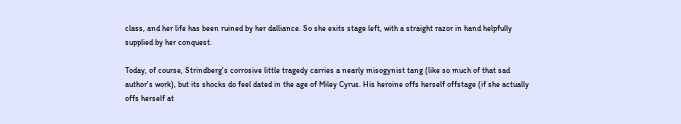class, and her life has been ruined by her dalliance. So she exits stage left, with a straight razor in hand helpfully supplied by her conquest.

Today, of course, Strindberg's corrosive little tragedy carries a nearly misogynist tang (like so much of that sad author's work), but its shocks do feel dated in the age of Miley Cyrus. His heroine offs herself offstage (if she actually offs herself at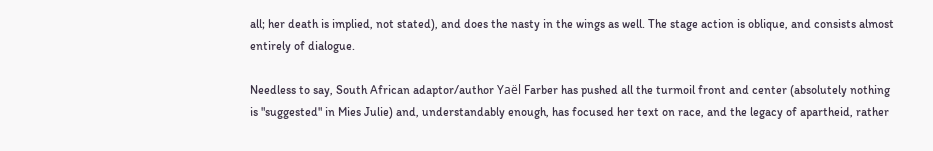all; her death is implied, not stated), and does the nasty in the wings as well. The stage action is oblique, and consists almost entirely of dialogue.

Needless to say, South African adaptor/author Yaël Farber has pushed all the turmoil front and center (absolutely nothing is "suggested" in Mies Julie) and, understandably enough, has focused her text on race, and the legacy of apartheid, rather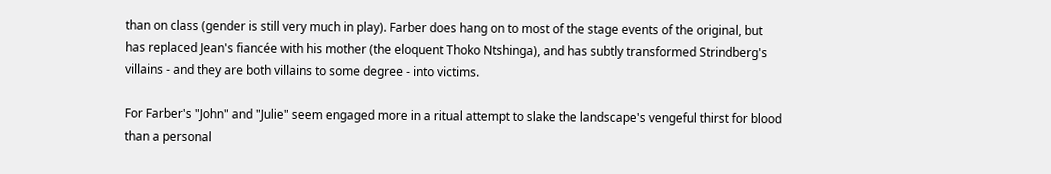than on class (gender is still very much in play). Farber does hang on to most of the stage events of the original, but has replaced Jean's fiancée with his mother (the eloquent Thoko Ntshinga), and has subtly transformed Strindberg's villains - and they are both villains to some degree - into victims.

For Farber's "John" and "Julie" seem engaged more in a ritual attempt to slake the landscape's vengeful thirst for blood than a personal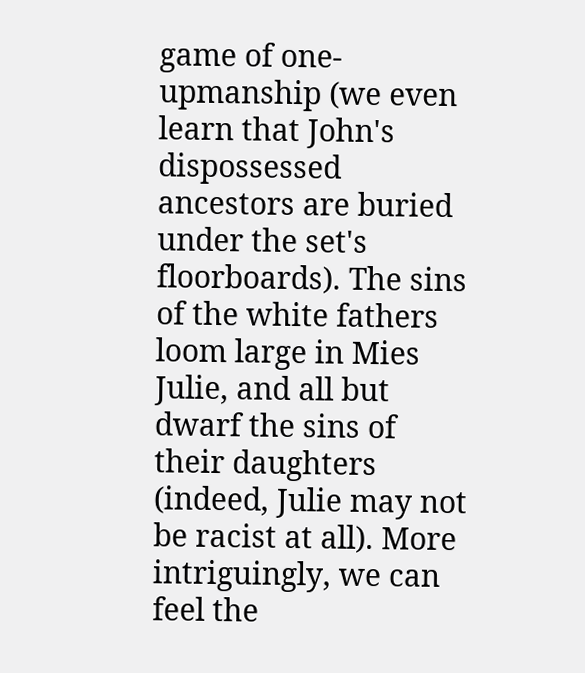game of one-upmanship (we even learn that John's dispossessed ancestors are buried under the set's floorboards). The sins of the white fathers loom large in Mies Julie, and all but dwarf the sins of their daughters (indeed, Julie may not be racist at all). More intriguingly, we can feel the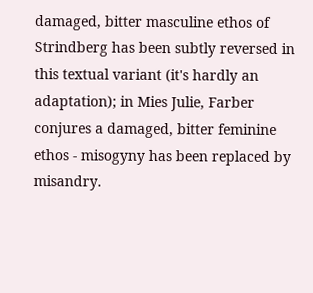damaged, bitter masculine ethos of Strindberg has been subtly reversed in this textual variant (it's hardly an adaptation); in Mies Julie, Farber conjures a damaged, bitter feminine ethos - misogyny has been replaced by misandry.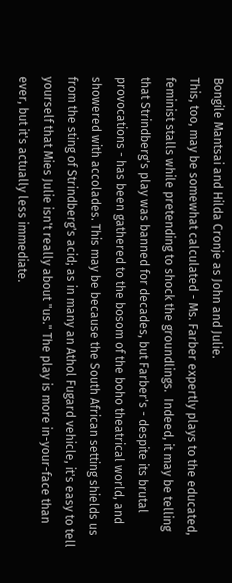Bongile Mantsai and Hilda Cronje as John and Julie.
This, too, may be somewhat calculated - Ms. Farber expertly plays to the educated, feminist stalls while pretending to shock the groundlings.  Indeed, it may be telling that Strindberg's play was banned for decades, but Farber's - despite its brutal provocations - has been gathered to the bosom of the boho theatrical world, and showered with accolades. This may be because the South African setting shields us from the sting of Strindberg's acid; as in many an Athol Fugard vehicle, it's easy to tell yourself that Mies Julie isn't really about "us." The play is more in-your-face than ever, but it's actually less immediate.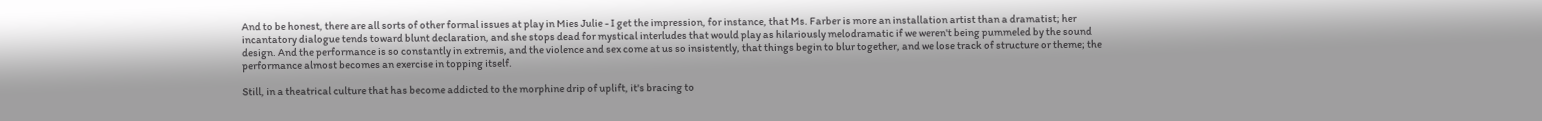And to be honest, there are all sorts of other formal issues at play in Mies Julie - I get the impression, for instance, that Ms. Farber is more an installation artist than a dramatist; her incantatory dialogue tends toward blunt declaration, and she stops dead for mystical interludes that would play as hilariously melodramatic if we weren't being pummeled by the sound design. And the performance is so constantly in extremis, and the violence and sex come at us so insistently, that things begin to blur together, and we lose track of structure or theme; the performance almost becomes an exercise in topping itself.

Still, in a theatrical culture that has become addicted to the morphine drip of uplift, it's bracing to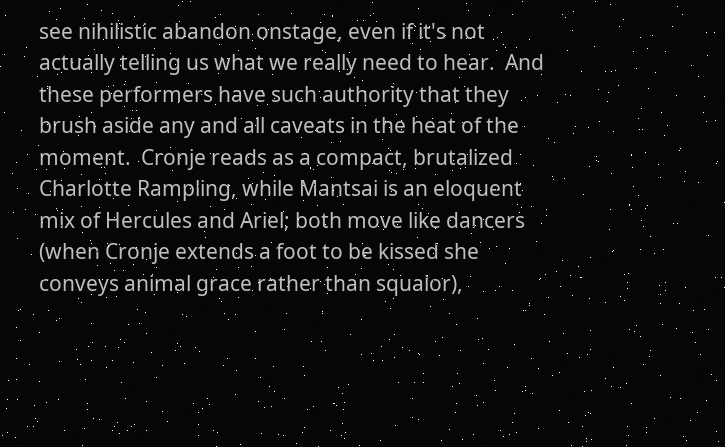see nihilistic abandon onstage, even if it's not actually telling us what we really need to hear.  And these performers have such authority that they brush aside any and all caveats in the heat of the moment.  Cronje reads as a compact, brutalized Charlotte Rampling, while Mantsai is an eloquent mix of Hercules and Ariel; both move like dancers (when Cronje extends a foot to be kissed she conveys animal grace rather than squalor),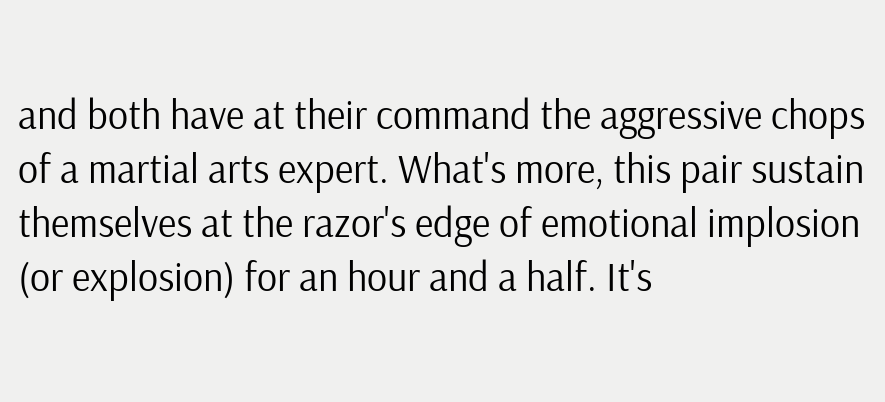and both have at their command the aggressive chops of a martial arts expert. What's more, this pair sustain themselves at the razor's edge of emotional implosion (or explosion) for an hour and a half. It's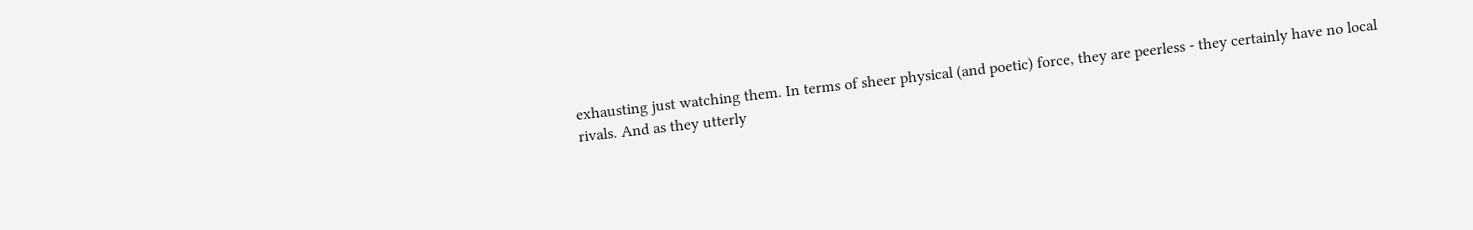exhausting just watching them. In terms of sheer physical (and poetic) force, they are peerless - they certainly have no local rivals. And as they utterly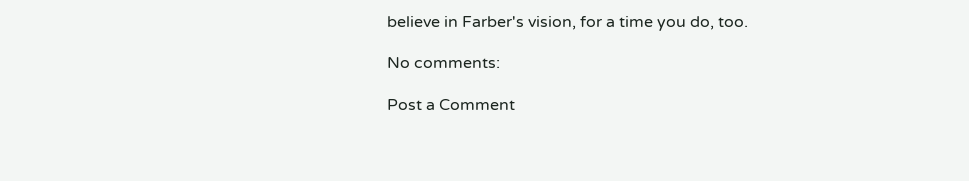believe in Farber's vision, for a time you do, too.

No comments:

Post a Comment